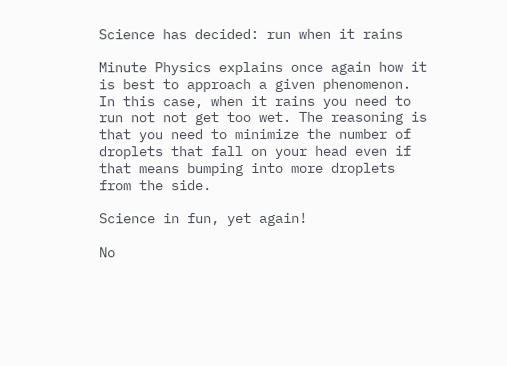Science has decided: run when it rains

Minute Physics explains once again how it is best to approach a given phenomenon. In this case, when it rains you need to run not not get too wet. The reasoning is that you need to minimize the number of droplets that fall on your head even if that means bumping into more droplets from the side.

Science in fun, yet again!

No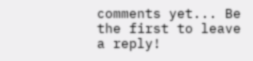comments yet... Be the first to leave a reply!